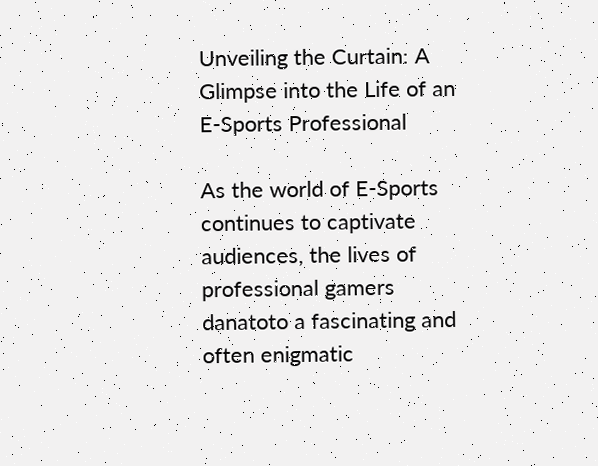Unveiling the Curtain: A Glimpse into the Life of an E-Sports Professional

As the world of E-Sports continues to captivate audiences, the lives of professional gamers danatoto a fascinating and often enigmatic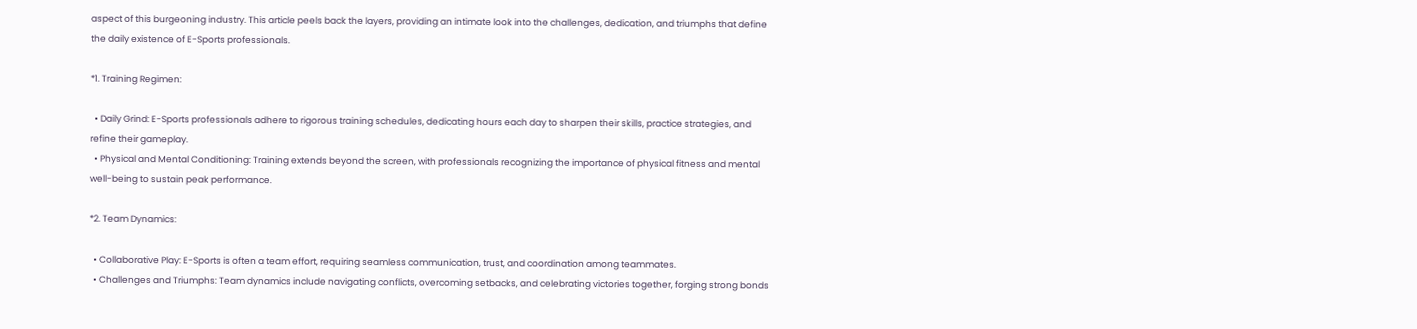aspect of this burgeoning industry. This article peels back the layers, providing an intimate look into the challenges, dedication, and triumphs that define the daily existence of E-Sports professionals.

*1. Training Regimen:

  • Daily Grind: E-Sports professionals adhere to rigorous training schedules, dedicating hours each day to sharpen their skills, practice strategies, and refine their gameplay.
  • Physical and Mental Conditioning: Training extends beyond the screen, with professionals recognizing the importance of physical fitness and mental well-being to sustain peak performance.

*2. Team Dynamics:

  • Collaborative Play: E-Sports is often a team effort, requiring seamless communication, trust, and coordination among teammates.
  • Challenges and Triumphs: Team dynamics include navigating conflicts, overcoming setbacks, and celebrating victories together, forging strong bonds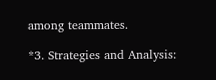among teammates.

*3. Strategies and Analysis: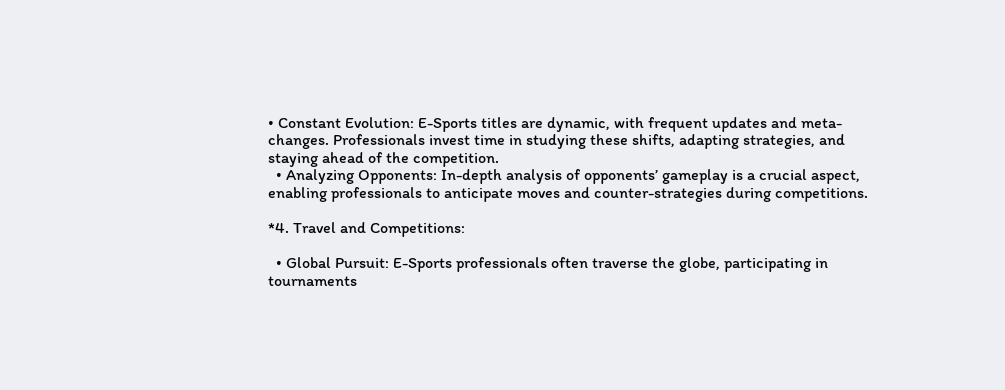• Constant Evolution: E-Sports titles are dynamic, with frequent updates and meta-changes. Professionals invest time in studying these shifts, adapting strategies, and staying ahead of the competition.
  • Analyzing Opponents: In-depth analysis of opponents’ gameplay is a crucial aspect, enabling professionals to anticipate moves and counter-strategies during competitions.

*4. Travel and Competitions:

  • Global Pursuit: E-Sports professionals often traverse the globe, participating in tournaments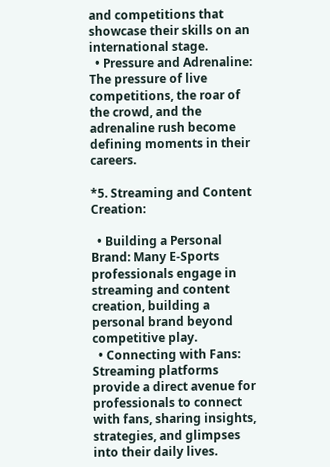and competitions that showcase their skills on an international stage.
  • Pressure and Adrenaline: The pressure of live competitions, the roar of the crowd, and the adrenaline rush become defining moments in their careers.

*5. Streaming and Content Creation:

  • Building a Personal Brand: Many E-Sports professionals engage in streaming and content creation, building a personal brand beyond competitive play.
  • Connecting with Fans: Streaming platforms provide a direct avenue for professionals to connect with fans, sharing insights, strategies, and glimpses into their daily lives.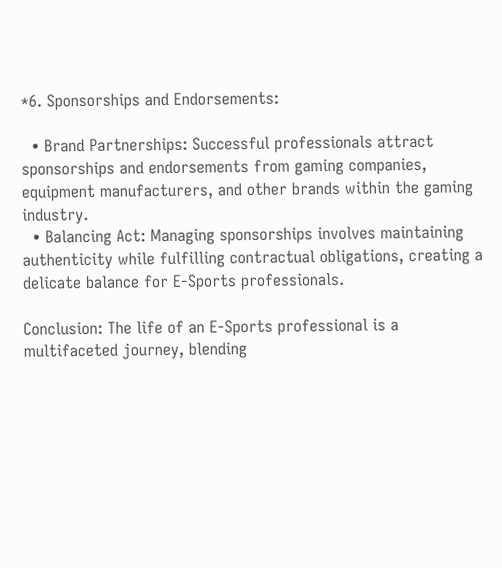*6. Sponsorships and Endorsements:

  • Brand Partnerships: Successful professionals attract sponsorships and endorsements from gaming companies, equipment manufacturers, and other brands within the gaming industry.
  • Balancing Act: Managing sponsorships involves maintaining authenticity while fulfilling contractual obligations, creating a delicate balance for E-Sports professionals.

Conclusion: The life of an E-Sports professional is a multifaceted journey, blending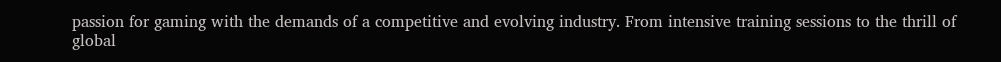passion for gaming with the demands of a competitive and evolving industry. From intensive training sessions to the thrill of global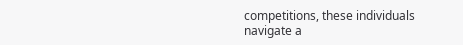competitions, these individuals navigate a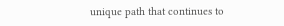unique path that continues to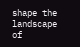shape the landscape of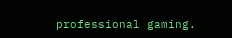professional gaming.